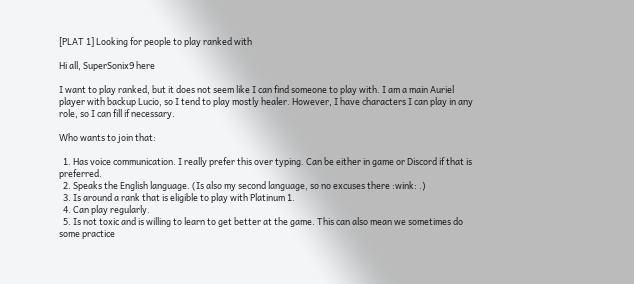[PLAT 1] Looking for people to play ranked with

Hi all, SuperSonix9 here

I want to play ranked, but it does not seem like I can find someone to play with. I am a main Auriel player with backup Lucio, so I tend to play mostly healer. However, I have characters I can play in any role, so I can fill if necessary.

Who wants to join that:

  1. Has voice communication. I really prefer this over typing. Can be either in game or Discord if that is preferred.
  2. Speaks the English language. (Is also my second language, so no excuses there :wink: .)
  3. Is around a rank that is eligible to play with Platinum 1.
  4. Can play regularly.
  5. Is not toxic and is willing to learn to get better at the game. This can also mean we sometimes do some practice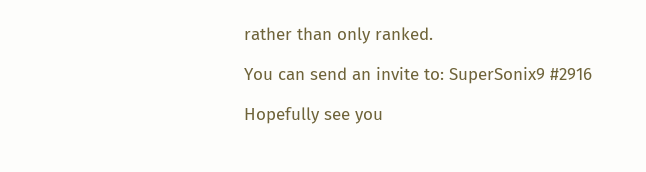rather than only ranked.

You can send an invite to: SuperSonix9 #2916

Hopefully see you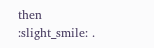then :slight_smile: .